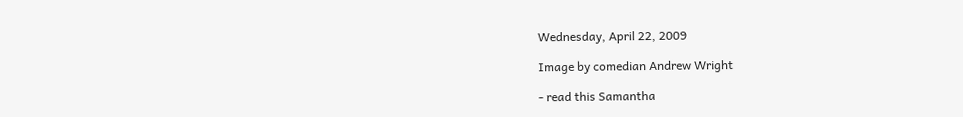Wednesday, April 22, 2009

Image by comedian Andrew Wright

- read this Samantha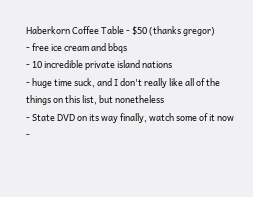Haberkorn Coffee Table - $50 (thanks gregor)
- free ice cream and bbqs
- 10 incredible private island nations
- huge time suck, and I don't really like all of the things on this list, but nonetheless
- State DVD on its way finally, watch some of it now
-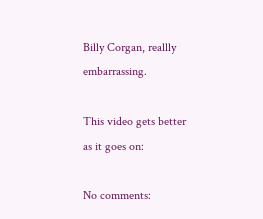Billy Corgan, reallly embarrassing.

This video gets better as it goes on:

No comments: